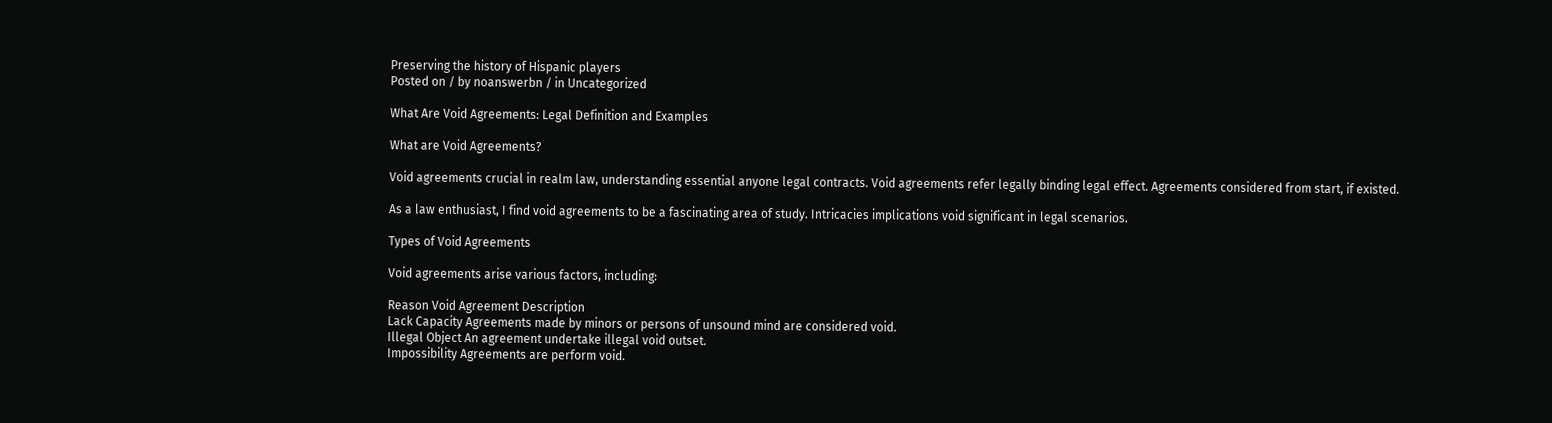Preserving the history of Hispanic players
Posted on / by noanswerbn / in Uncategorized

What Are Void Agreements: Legal Definition and Examples

What are Void Agreements?

Void agreements crucial in realm law, understanding essential anyone legal contracts. Void agreements refer legally binding legal effect. Agreements considered from start, if existed.

As a law enthusiast, I find void agreements to be a fascinating area of study. Intricacies implications void significant in legal scenarios.

Types of Void Agreements

Void agreements arise various factors, including:

Reason Void Agreement Description
Lack Capacity Agreements made by minors or persons of unsound mind are considered void.
Illegal Object An agreement undertake illegal void outset.
Impossibility Agreements are perform void.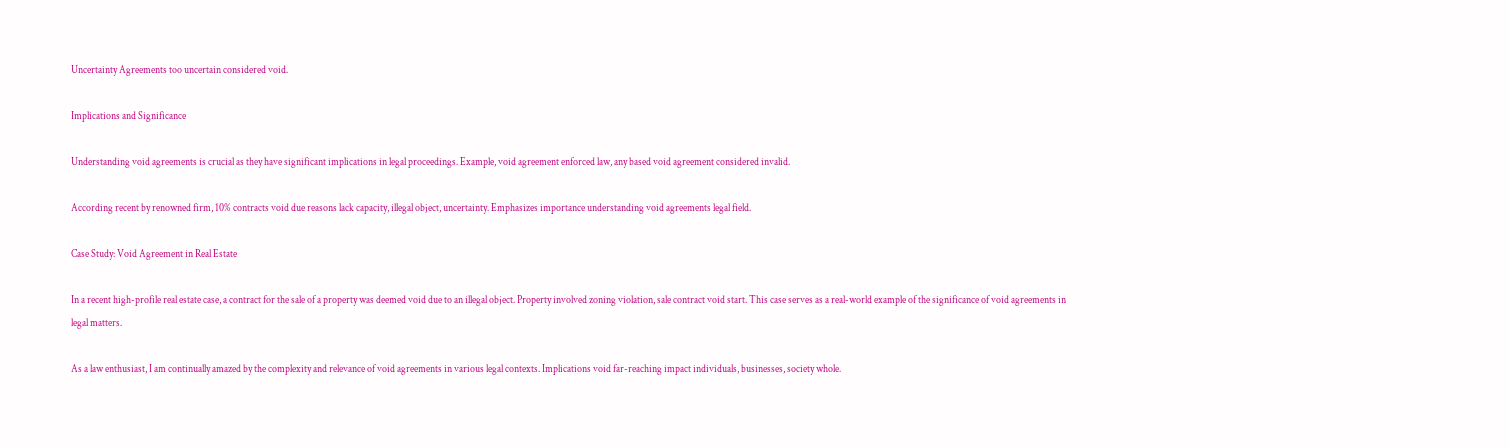Uncertainty Agreements too uncertain considered void.

Implications and Significance

Understanding void agreements is crucial as they have significant implications in legal proceedings. Example, void agreement enforced law, any based void agreement considered invalid.

According recent by renowned firm, 10% contracts void due reasons lack capacity, illegal object, uncertainty. Emphasizes importance understanding void agreements legal field.

Case Study: Void Agreement in Real Estate

In a recent high-profile real estate case, a contract for the sale of a property was deemed void due to an illegal object. Property involved zoning violation, sale contract void start. This case serves as a real-world example of the significance of void agreements in legal matters.

As a law enthusiast, I am continually amazed by the complexity and relevance of void agreements in various legal contexts. Implications void far-reaching impact individuals, businesses, society whole.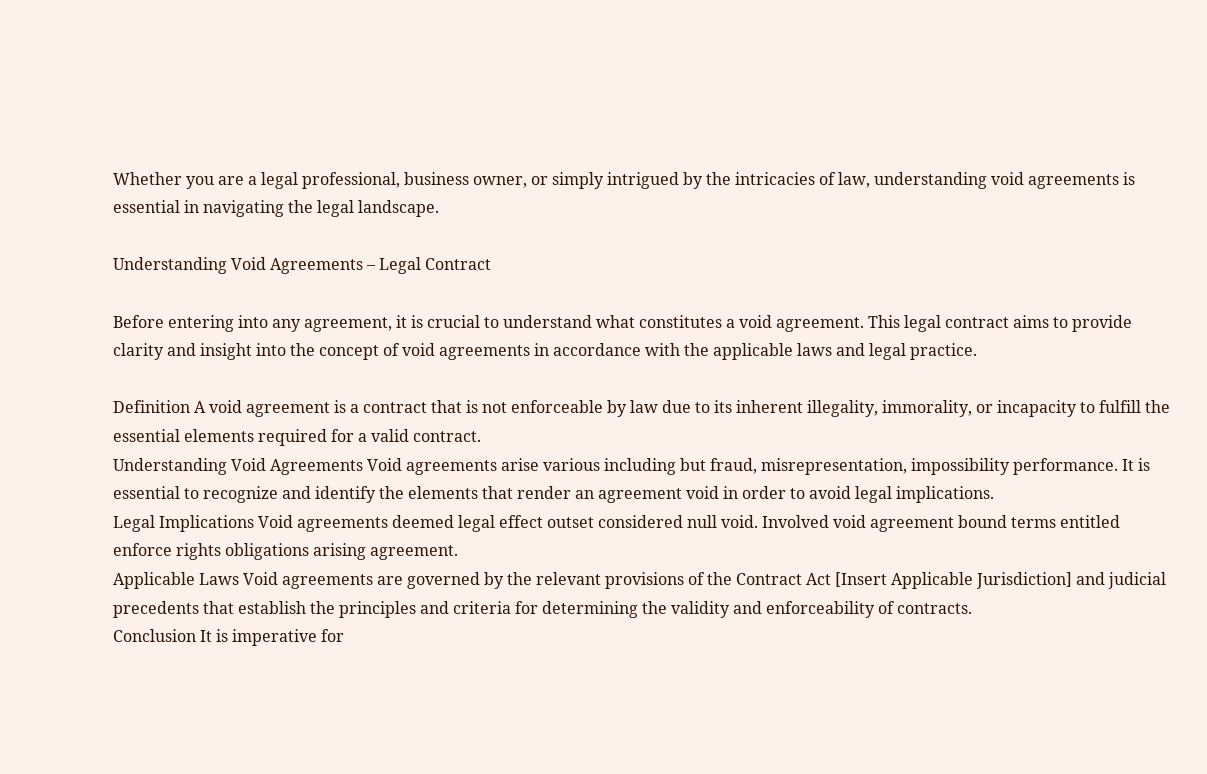Whether you are a legal professional, business owner, or simply intrigued by the intricacies of law, understanding void agreements is essential in navigating the legal landscape.

Understanding Void Agreements – Legal Contract

Before entering into any agreement, it is crucial to understand what constitutes a void agreement. This legal contract aims to provide clarity and insight into the concept of void agreements in accordance with the applicable laws and legal practice.

Definition A void agreement is a contract that is not enforceable by law due to its inherent illegality, immorality, or incapacity to fulfill the essential elements required for a valid contract.
Understanding Void Agreements Void agreements arise various including but fraud, misrepresentation, impossibility performance. It is essential to recognize and identify the elements that render an agreement void in order to avoid legal implications.
Legal Implications Void agreements deemed legal effect outset considered null void. Involved void agreement bound terms entitled enforce rights obligations arising agreement.
Applicable Laws Void agreements are governed by the relevant provisions of the Contract Act [Insert Applicable Jurisdiction] and judicial precedents that establish the principles and criteria for determining the validity and enforceability of contracts.
Conclusion It is imperative for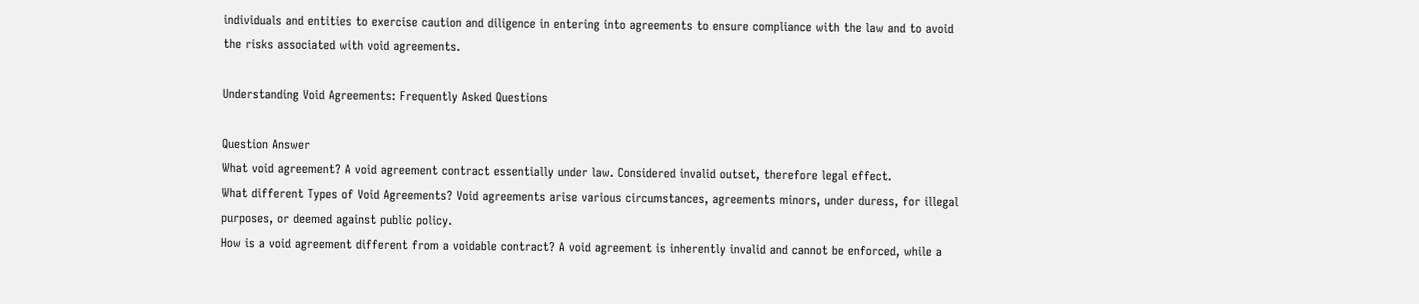individuals and entities to exercise caution and diligence in entering into agreements to ensure compliance with the law and to avoid the risks associated with void agreements.

Understanding Void Agreements: Frequently Asked Questions

Question Answer
What void agreement? A void agreement contract essentially under law. Considered invalid outset, therefore legal effect.
What different Types of Void Agreements? Void agreements arise various circumstances, agreements minors, under duress, for illegal purposes, or deemed against public policy.
How is a void agreement different from a voidable contract? A void agreement is inherently invalid and cannot be enforced, while a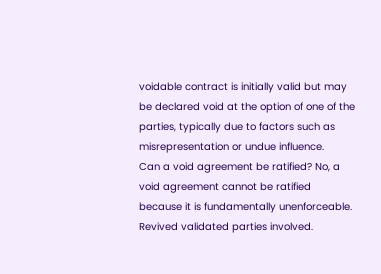voidable contract is initially valid but may be declared void at the option of one of the parties, typically due to factors such as misrepresentation or undue influence.
Can a void agreement be ratified? No, a void agreement cannot be ratified because it is fundamentally unenforceable. Revived validated parties involved.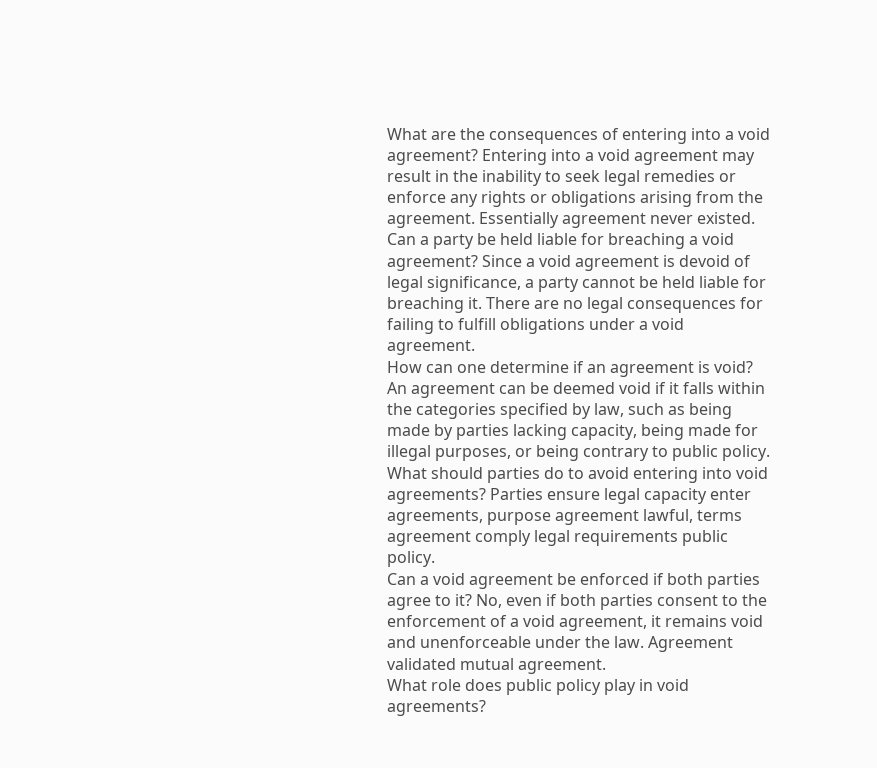What are the consequences of entering into a void agreement? Entering into a void agreement may result in the inability to seek legal remedies or enforce any rights or obligations arising from the agreement. Essentially agreement never existed.
Can a party be held liable for breaching a void agreement? Since a void agreement is devoid of legal significance, a party cannot be held liable for breaching it. There are no legal consequences for failing to fulfill obligations under a void agreement.
How can one determine if an agreement is void? An agreement can be deemed void if it falls within the categories specified by law, such as being made by parties lacking capacity, being made for illegal purposes, or being contrary to public policy.
What should parties do to avoid entering into void agreements? Parties ensure legal capacity enter agreements, purpose agreement lawful, terms agreement comply legal requirements public policy.
Can a void agreement be enforced if both parties agree to it? No, even if both parties consent to the enforcement of a void agreement, it remains void and unenforceable under the law. Agreement validated mutual agreement.
What role does public policy play in void agreements?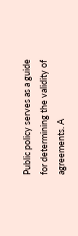Public policy serves as a guide for determining the validity of agreements. A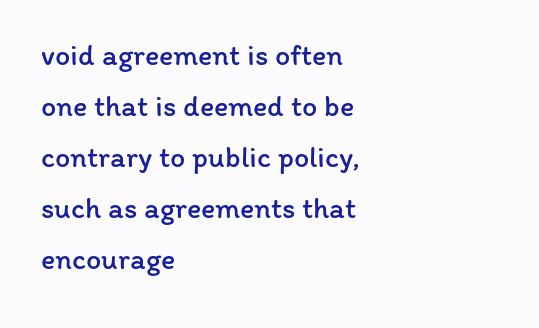void agreement is often one that is deemed to be contrary to public policy, such as agreements that encourage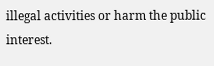illegal activities or harm the public interest.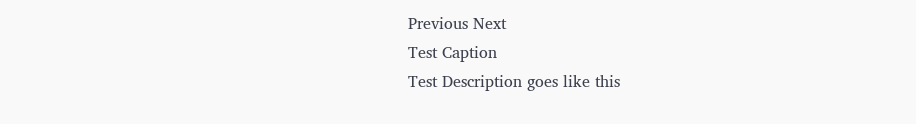Previous Next
Test Caption
Test Description goes like this